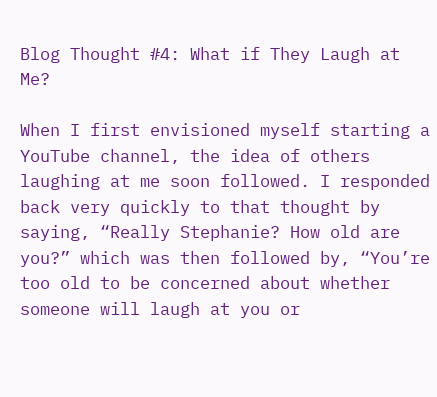Blog Thought #4: What if They Laugh at Me?

When I first envisioned myself starting a YouTube channel, the idea of others laughing at me soon followed. I responded back very quickly to that thought by saying, “Really Stephanie? How old are you?” which was then followed by, “You’re too old to be concerned about whether someone will laugh at you or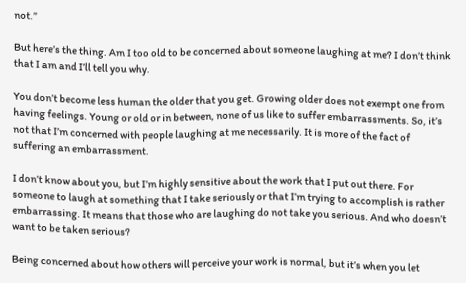not.”

But here’s the thing. Am I too old to be concerned about someone laughing at me? I don’t think that I am and I’ll tell you why.

You don’t become less human the older that you get. Growing older does not exempt one from having feelings. Young or old or in between, none of us like to suffer embarrassments. So, it’s not that I’m concerned with people laughing at me necessarily. It is more of the fact of suffering an embarrassment.

I don’t know about you, but I’m highly sensitive about the work that I put out there. For someone to laugh at something that I take seriously or that I’m trying to accomplish is rather embarrassing. It means that those who are laughing do not take you serious. And who doesn’t want to be taken serious?

Being concerned about how others will perceive your work is normal, but it’s when you let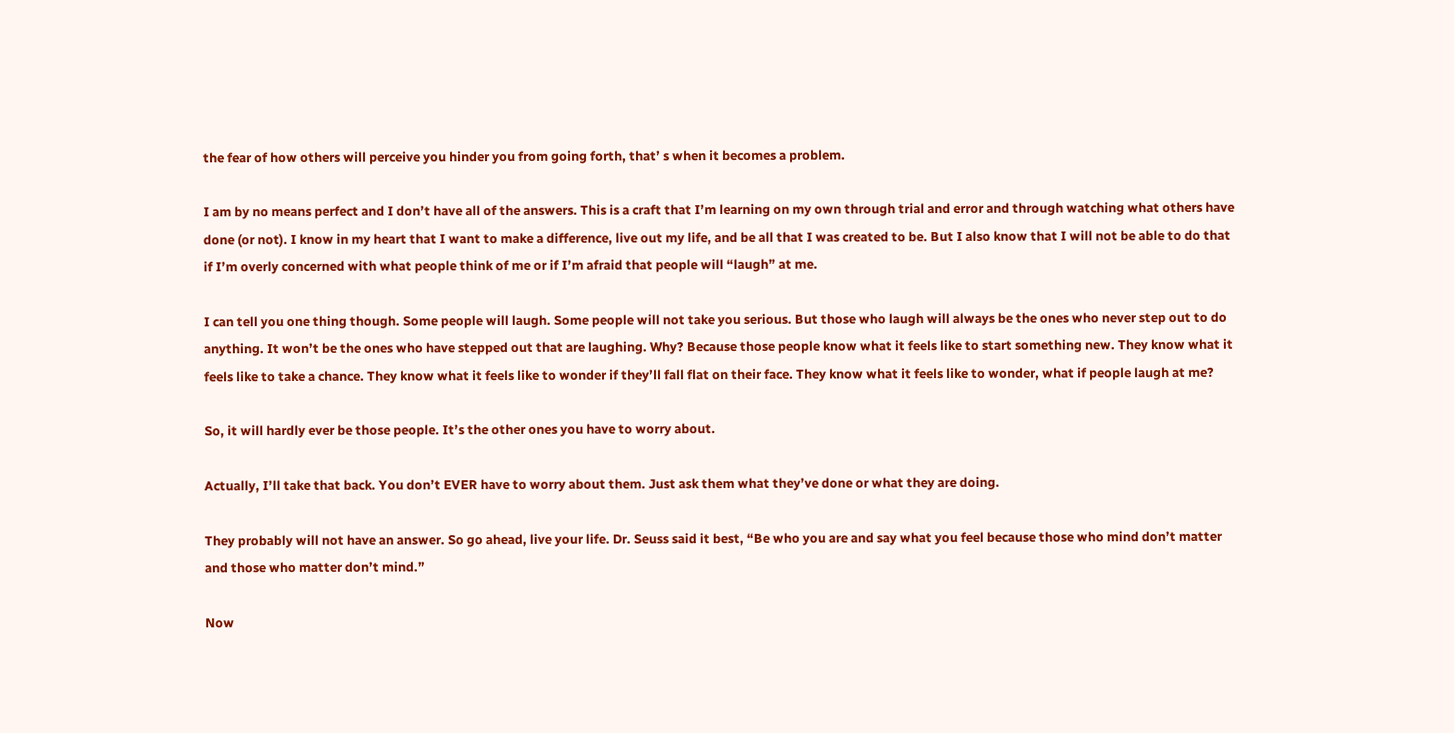the fear of how others will perceive you hinder you from going forth, that’ s when it becomes a problem.

I am by no means perfect and I don’t have all of the answers. This is a craft that I’m learning on my own through trial and error and through watching what others have done (or not). I know in my heart that I want to make a difference, live out my life, and be all that I was created to be. But I also know that I will not be able to do that if I’m overly concerned with what people think of me or if I’m afraid that people will “laugh” at me.

I can tell you one thing though. Some people will laugh. Some people will not take you serious. But those who laugh will always be the ones who never step out to do anything. It won’t be the ones who have stepped out that are laughing. Why? Because those people know what it feels like to start something new. They know what it feels like to take a chance. They know what it feels like to wonder if they’ll fall flat on their face. They know what it feels like to wonder, what if people laugh at me?

So, it will hardly ever be those people. It’s the other ones you have to worry about.

Actually, I’ll take that back. You don’t EVER have to worry about them. Just ask them what they’ve done or what they are doing.

They probably will not have an answer. So go ahead, live your life. Dr. Seuss said it best, “Be who you are and say what you feel because those who mind don’t matter and those who matter don’t mind.”

Now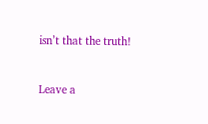isn’t that the truth!


Leave a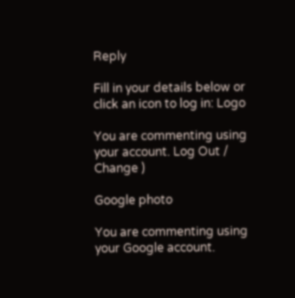Reply

Fill in your details below or click an icon to log in: Logo

You are commenting using your account. Log Out /  Change )

Google photo

You are commenting using your Google account.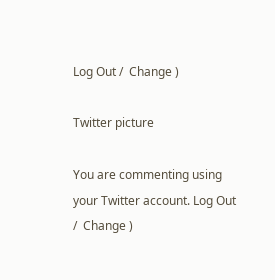Log Out /  Change )

Twitter picture

You are commenting using your Twitter account. Log Out /  Change )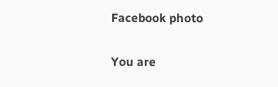Facebook photo

You are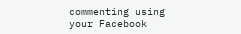commenting using your Facebook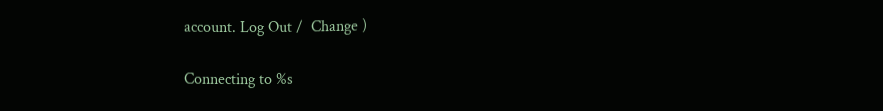account. Log Out /  Change )

Connecting to %s